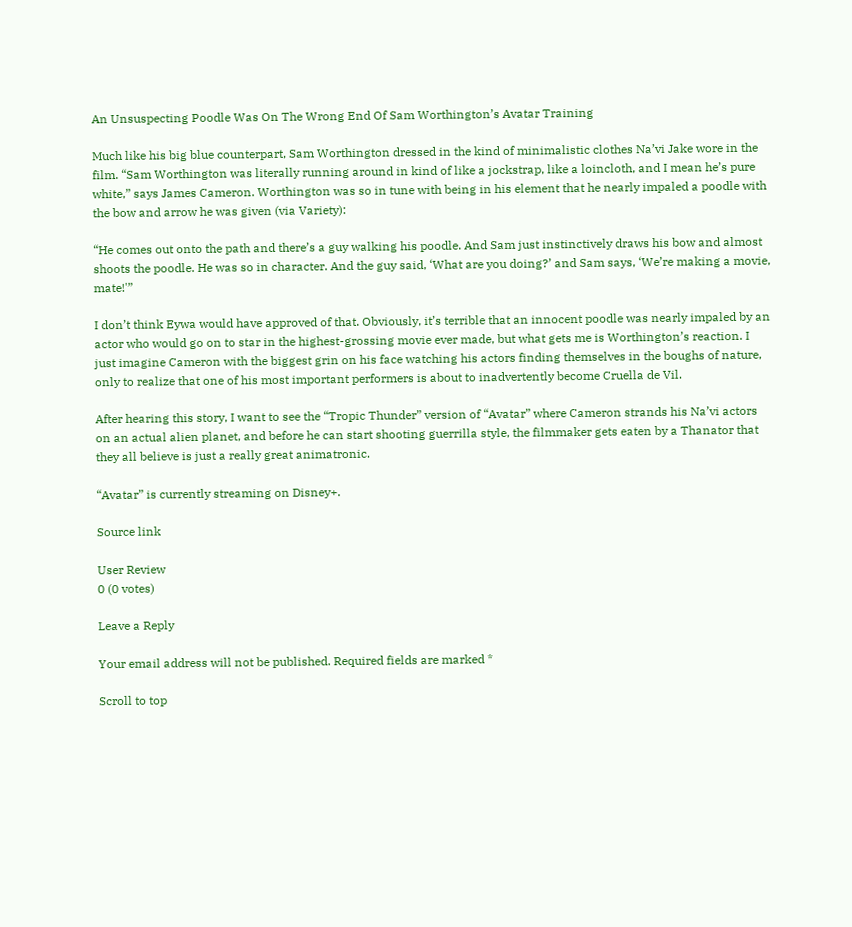An Unsuspecting Poodle Was On The Wrong End Of Sam Worthington’s Avatar Training

Much like his big blue counterpart, Sam Worthington dressed in the kind of minimalistic clothes Na’vi Jake wore in the film. “Sam Worthington was literally running around in kind of like a jockstrap, like a loincloth, and I mean he’s pure white,” says James Cameron. Worthington was so in tune with being in his element that he nearly impaled a poodle with the bow and arrow he was given (via Variety):

“He comes out onto the path and there’s a guy walking his poodle. And Sam just instinctively draws his bow and almost shoots the poodle. He was so in character. And the guy said, ‘What are you doing?’ and Sam says, ‘We’re making a movie, mate!'”

I don’t think Eywa would have approved of that. Obviously, it’s terrible that an innocent poodle was nearly impaled by an actor who would go on to star in the highest-grossing movie ever made, but what gets me is Worthington’s reaction. I just imagine Cameron with the biggest grin on his face watching his actors finding themselves in the boughs of nature, only to realize that one of his most important performers is about to inadvertently become Cruella de Vil.

After hearing this story, I want to see the “Tropic Thunder” version of “Avatar” where Cameron strands his Na’vi actors on an actual alien planet, and before he can start shooting guerrilla style, the filmmaker gets eaten by a Thanator that they all believe is just a really great animatronic.

“Avatar” is currently streaming on Disney+.

Source link

User Review
0 (0 votes)

Leave a Reply

Your email address will not be published. Required fields are marked *

Scroll to top